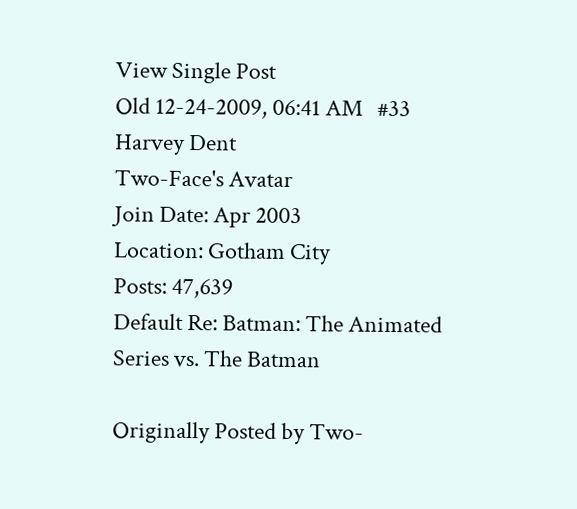View Single Post
Old 12-24-2009, 06:41 AM   #33
Harvey Dent
Two-Face's Avatar
Join Date: Apr 2003
Location: Gotham City
Posts: 47,639
Default Re: Batman: The Animated Series vs. The Batman

Originally Posted by Two-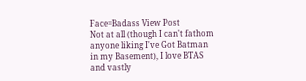Face=Badass View Post
Not at all (though I can't fathom anyone liking I've Got Batman in my Basement), I love BTAS and vastly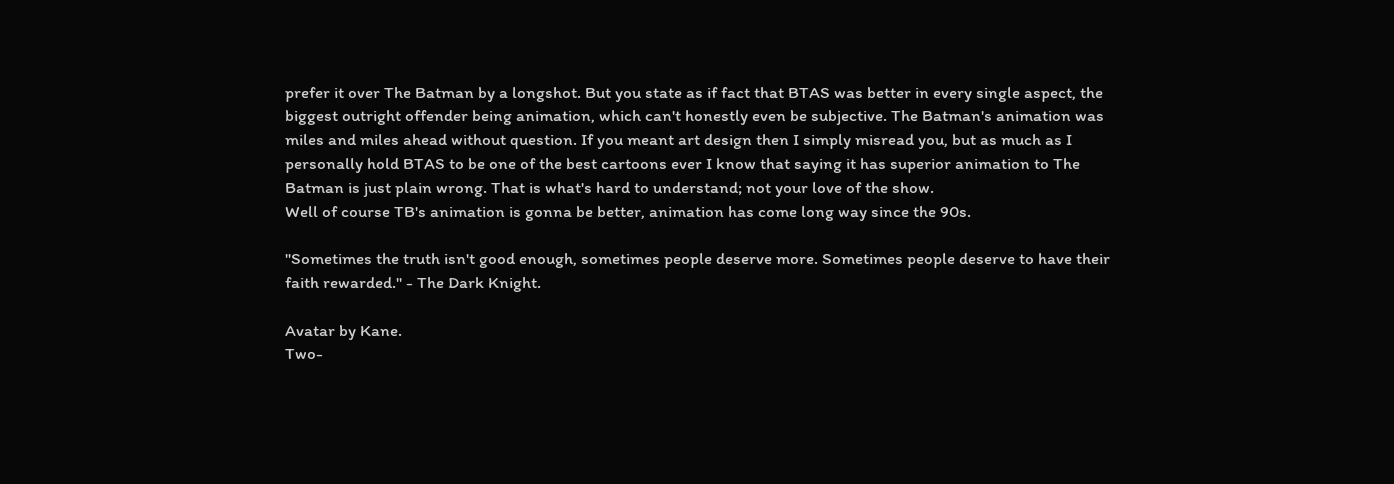prefer it over The Batman by a longshot. But you state as if fact that BTAS was better in every single aspect, the biggest outright offender being animation, which can't honestly even be subjective. The Batman's animation was miles and miles ahead without question. If you meant art design then I simply misread you, but as much as I personally hold BTAS to be one of the best cartoons ever I know that saying it has superior animation to The Batman is just plain wrong. That is what's hard to understand; not your love of the show.
Well of course TB's animation is gonna be better, animation has come long way since the 90s.

"Sometimes the truth isn't good enough, sometimes people deserve more. Sometimes people deserve to have their faith rewarded." - The Dark Knight.

Avatar by Kane.
Two-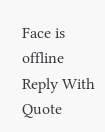Face is offline   Reply With Quote